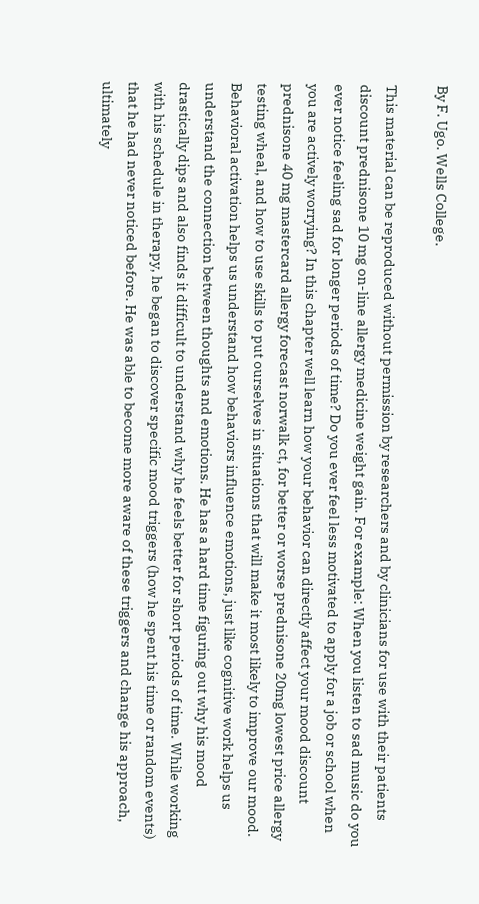By F. Ugo. Wells College.

This material can be reproduced without permission by researchers and by clinicians for use with their patients discount prednisone 10 mg on-line allergy medicine weight gain. For example: When you listen to sad music do you ever notice feeling sad for longer periods of time? Do you ever feel less motivated to apply for a job or school when you are actively worrying? In this chapter well learn how your behavior can directly affect your mood discount prednisone 40 mg mastercard allergy forecast norwalk ct, for better or worse prednisone 20mg lowest price allergy testing wheal, and how to use skills to put ourselves in situations that will make it most likely to improve our mood. Behavioral activation helps us understand how behaviors influence emotions, just like cognitive work helps us understand the connection between thoughts and emotions. He has a hard time figuring out why his mood drastically dips and also finds it difficult to understand why he feels better for short periods of time. While working with his schedule in therapy, he began to discover specific mood triggers (how he spent his time or random events) that he had never noticed before. He was able to become more aware of these triggers and change his approach, ultimately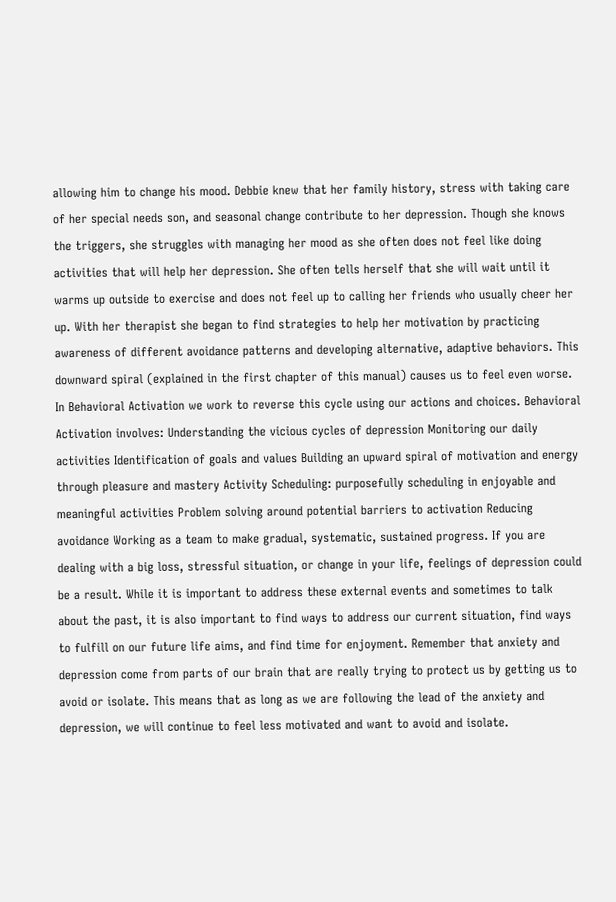allowing him to change his mood. Debbie knew that her family history, stress with taking care of her special needs son, and seasonal change contribute to her depression. Though she knows the triggers, she struggles with managing her mood as she often does not feel like doing activities that will help her depression. She often tells herself that she will wait until it warms up outside to exercise and does not feel up to calling her friends who usually cheer her up. With her therapist she began to find strategies to help her motivation by practicing awareness of different avoidance patterns and developing alternative, adaptive behaviors. This downward spiral (explained in the first chapter of this manual) causes us to feel even worse. In Behavioral Activation we work to reverse this cycle using our actions and choices. Behavioral Activation involves: Understanding the vicious cycles of depression Monitoring our daily activities Identification of goals and values Building an upward spiral of motivation and energy through pleasure and mastery Activity Scheduling: purposefully scheduling in enjoyable and meaningful activities Problem solving around potential barriers to activation Reducing avoidance Working as a team to make gradual, systematic, sustained progress. If you are dealing with a big loss, stressful situation, or change in your life, feelings of depression could be a result. While it is important to address these external events and sometimes to talk about the past, it is also important to find ways to address our current situation, find ways to fulfill on our future life aims, and find time for enjoyment. Remember that anxiety and depression come from parts of our brain that are really trying to protect us by getting us to avoid or isolate. This means that as long as we are following the lead of the anxiety and depression, we will continue to feel less motivated and want to avoid and isolate.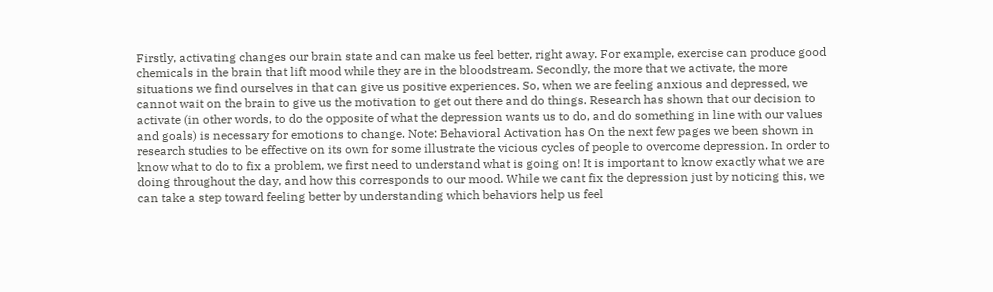Firstly, activating changes our brain state and can make us feel better, right away. For example, exercise can produce good chemicals in the brain that lift mood while they are in the bloodstream. Secondly, the more that we activate, the more situations we find ourselves in that can give us positive experiences. So, when we are feeling anxious and depressed, we cannot wait on the brain to give us the motivation to get out there and do things. Research has shown that our decision to activate (in other words, to do the opposite of what the depression wants us to do, and do something in line with our values and goals) is necessary for emotions to change. Note: Behavioral Activation has On the next few pages we been shown in research studies to be effective on its own for some illustrate the vicious cycles of people to overcome depression. In order to know what to do to fix a problem, we first need to understand what is going on! It is important to know exactly what we are doing throughout the day, and how this corresponds to our mood. While we cant fix the depression just by noticing this, we can take a step toward feeling better by understanding which behaviors help us feel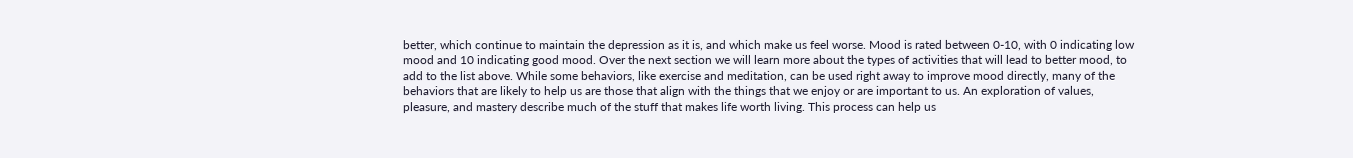better, which continue to maintain the depression as it is, and which make us feel worse. Mood is rated between 0-10, with 0 indicating low mood and 10 indicating good mood. Over the next section we will learn more about the types of activities that will lead to better mood, to add to the list above. While some behaviors, like exercise and meditation, can be used right away to improve mood directly, many of the behaviors that are likely to help us are those that align with the things that we enjoy or are important to us. An exploration of values, pleasure, and mastery describe much of the stuff that makes life worth living. This process can help us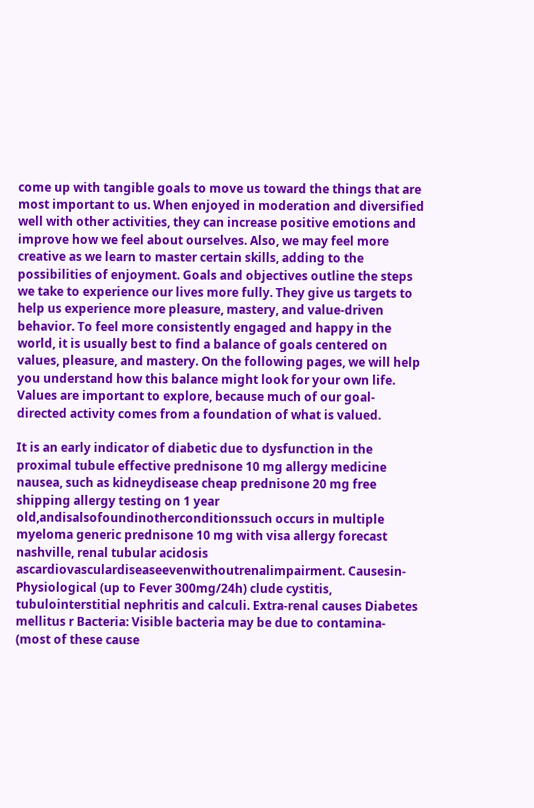come up with tangible goals to move us toward the things that are most important to us. When enjoyed in moderation and diversified well with other activities, they can increase positive emotions and improve how we feel about ourselves. Also, we may feel more creative as we learn to master certain skills, adding to the possibilities of enjoyment. Goals and objectives outline the steps we take to experience our lives more fully. They give us targets to help us experience more pleasure, mastery, and value-driven behavior. To feel more consistently engaged and happy in the world, it is usually best to find a balance of goals centered on values, pleasure, and mastery. On the following pages, we will help you understand how this balance might look for your own life. Values are important to explore, because much of our goal-directed activity comes from a foundation of what is valued.

It is an early indicator of diabetic due to dysfunction in the proximal tubule effective prednisone 10 mg allergy medicine nausea, such as kidneydisease cheap prednisone 20 mg free shipping allergy testing on 1 year old,andisalsofoundinotherconditionssuch occurs in multiple myeloma generic prednisone 10 mg with visa allergy forecast nashville, renal tubular acidosis ascardiovasculardiseaseevenwithoutrenalimpairment. Causesin- Physiological (up to Fever 300mg/24h) clude cystitis, tubulointerstitial nephritis and calculi. Extra-renal causes Diabetes mellitus r Bacteria: Visible bacteria may be due to contamina- (most of these cause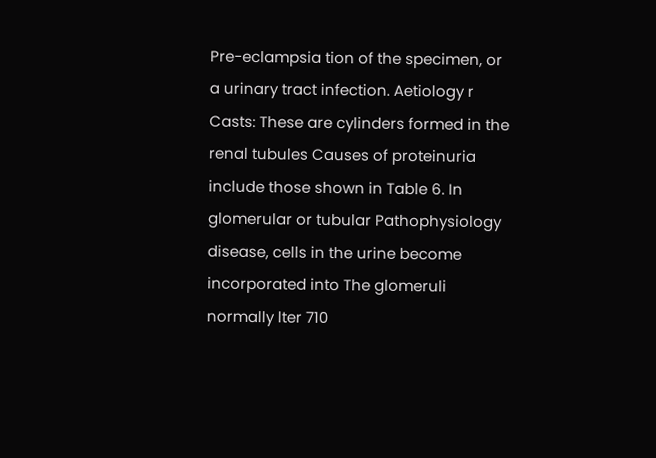Pre-eclampsia tion of the specimen, or a urinary tract infection. Aetiology r Casts: These are cylinders formed in the renal tubules Causes of proteinuria include those shown in Table 6. In glomerular or tubular Pathophysiology disease, cells in the urine become incorporated into The glomeruli normally lter 710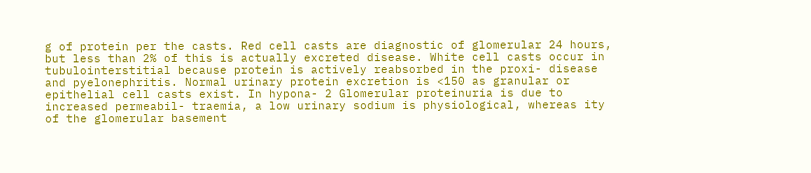g of protein per the casts. Red cell casts are diagnostic of glomerular 24 hours, but less than 2% of this is actually excreted disease. White cell casts occur in tubulointerstitial because protein is actively reabsorbed in the proxi- disease and pyelonephritis. Normal urinary protein excretion is <150 as granular or epithelial cell casts exist. In hypona- 2 Glomerular proteinuria is due to increased permeabil- traemia, a low urinary sodium is physiological, whereas ity of the glomerular basement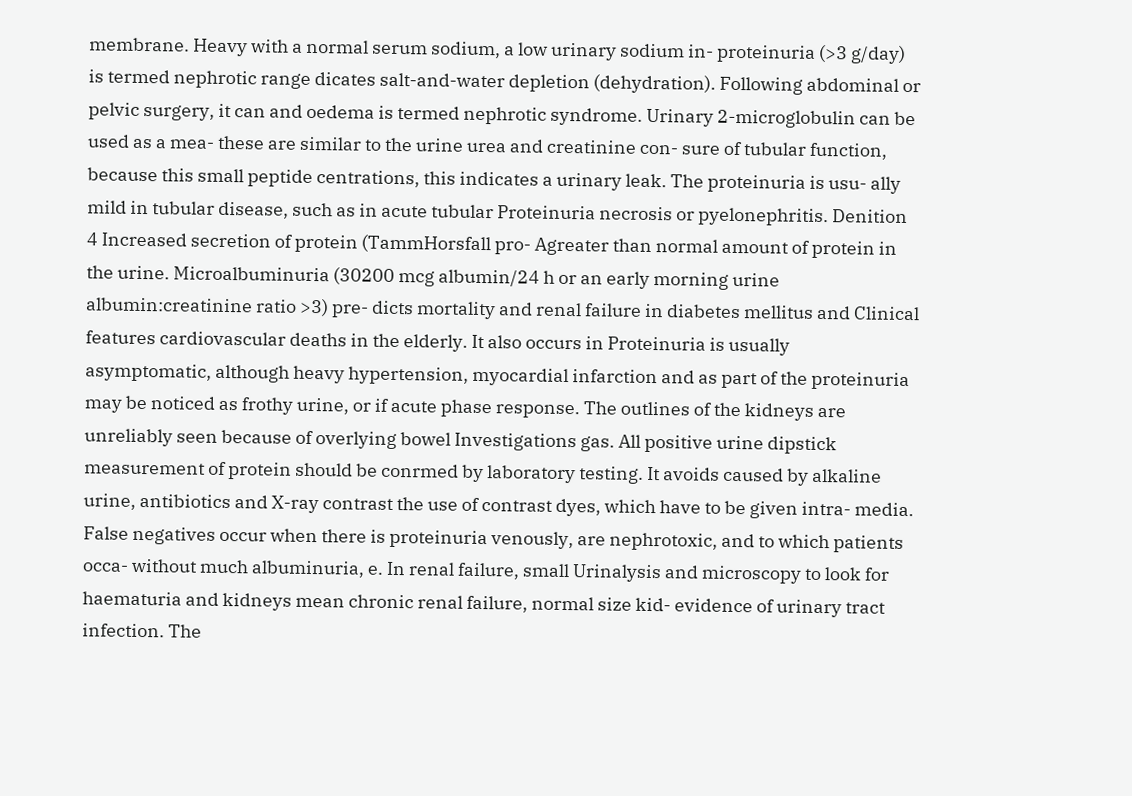membrane. Heavy with a normal serum sodium, a low urinary sodium in- proteinuria (>3 g/day) is termed nephrotic range dicates salt-and-water depletion (dehydration). Following abdominal or pelvic surgery, it can and oedema is termed nephrotic syndrome. Urinary 2-microglobulin can be used as a mea- these are similar to the urine urea and creatinine con- sure of tubular function, because this small peptide centrations, this indicates a urinary leak. The proteinuria is usu- ally mild in tubular disease, such as in acute tubular Proteinuria necrosis or pyelonephritis. Denition 4 Increased secretion of protein (TammHorsfall pro- Agreater than normal amount of protein in the urine. Microalbuminuria (30200 mcg albumin/24 h or an early morning urine albumin:creatinine ratio >3) pre- dicts mortality and renal failure in diabetes mellitus and Clinical features cardiovascular deaths in the elderly. It also occurs in Proteinuria is usually asymptomatic, although heavy hypertension, myocardial infarction and as part of the proteinuria may be noticed as frothy urine, or if acute phase response. The outlines of the kidneys are unreliably seen because of overlying bowel Investigations gas. All positive urine dipstick measurement of protein should be conrmed by laboratory testing. It avoids caused by alkaline urine, antibiotics and X-ray contrast the use of contrast dyes, which have to be given intra- media. False negatives occur when there is proteinuria venously, are nephrotoxic, and to which patients occa- without much albuminuria, e. In renal failure, small Urinalysis and microscopy to look for haematuria and kidneys mean chronic renal failure, normal size kid- evidence of urinary tract infection. The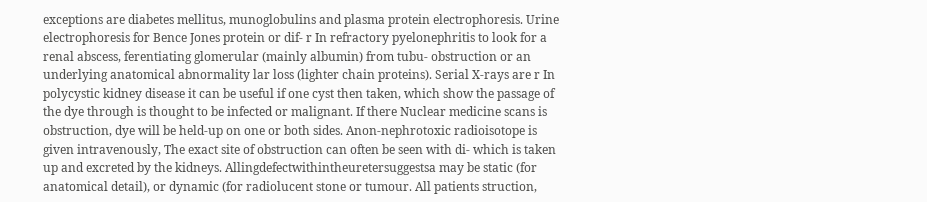exceptions are diabetes mellitus, munoglobulins and plasma protein electrophoresis. Urine electrophoresis for Bence Jones protein or dif- r In refractory pyelonephritis to look for a renal abscess, ferentiating glomerular (mainly albumin) from tubu- obstruction or an underlying anatomical abnormality lar loss (lighter chain proteins). Serial X-rays are r In polycystic kidney disease it can be useful if one cyst then taken, which show the passage of the dye through is thought to be infected or malignant. If there Nuclear medicine scans is obstruction, dye will be held-up on one or both sides. Anon-nephrotoxic radioisotope is given intravenously, The exact site of obstruction can often be seen with di- which is taken up and excreted by the kidneys. Allingdefectwithintheuretersuggestsa may be static (for anatomical detail), or dynamic (for radiolucent stone or tumour. All patients struction,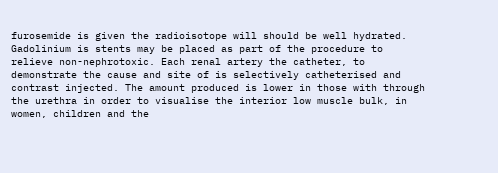furosemide is given the radioisotope will should be well hydrated. Gadolinium is stents may be placed as part of the procedure to relieve non-nephrotoxic. Each renal artery the catheter, to demonstrate the cause and site of is selectively catheterised and contrast injected. The amount produced is lower in those with through the urethra in order to visualise the interior low muscle bulk, in women, children and the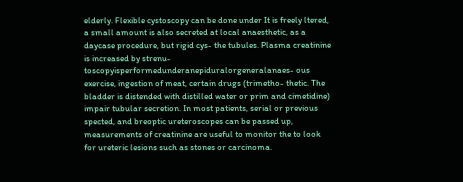elderly. Flexible cystoscopy can be done under It is freely ltered, a small amount is also secreted at local anaesthetic, as a daycase procedure, but rigid cys- the tubules. Plasma creatinine is increased by strenu- toscopyisperformedunderanepiduralorgeneralanaes- ous exercise, ingestion of meat, certain drugs (trimetho- thetic. The bladder is distended with distilled water or prim and cimetidine) impair tubular secretion. In most patients, serial or previous spected, and breoptic ureteroscopes can be passed up, measurements of creatinine are useful to monitor the to look for ureteric lesions such as stones or carcinoma.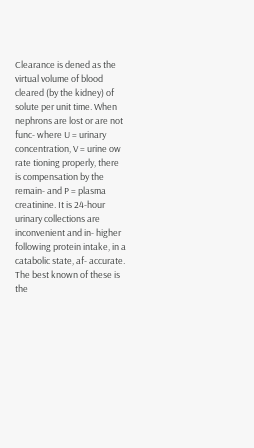Clearance is dened as the virtual volume of blood cleared (by the kidney) of solute per unit time. When nephrons are lost or are not func- where U = urinary concentration, V = urine ow rate tioning properly, there is compensation by the remain- and P = plasma creatinine. It is 24-hour urinary collections are inconvenient and in- higher following protein intake, in a catabolic state, af- accurate. The best known of these is the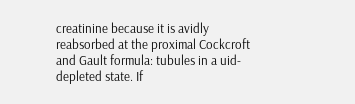creatinine because it is avidly reabsorbed at the proximal Cockcroft and Gault formula: tubules in a uid-depleted state. If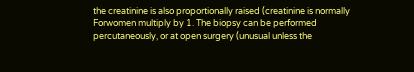the creatinine is also proportionally raised (creatinine is normally Forwomen multiply by 1. The biopsy can be performed percutaneously, or at open surgery (unusual unless the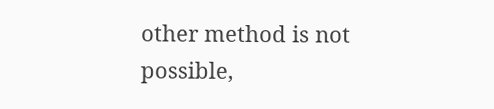other method is not possible,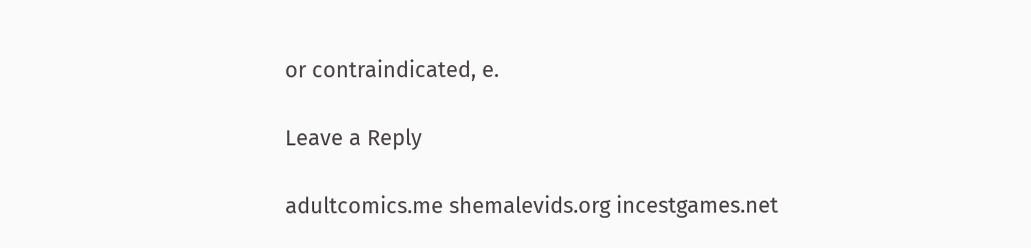or contraindicated, e.

Leave a Reply

adultcomics.me shemalevids.org incestgames.net